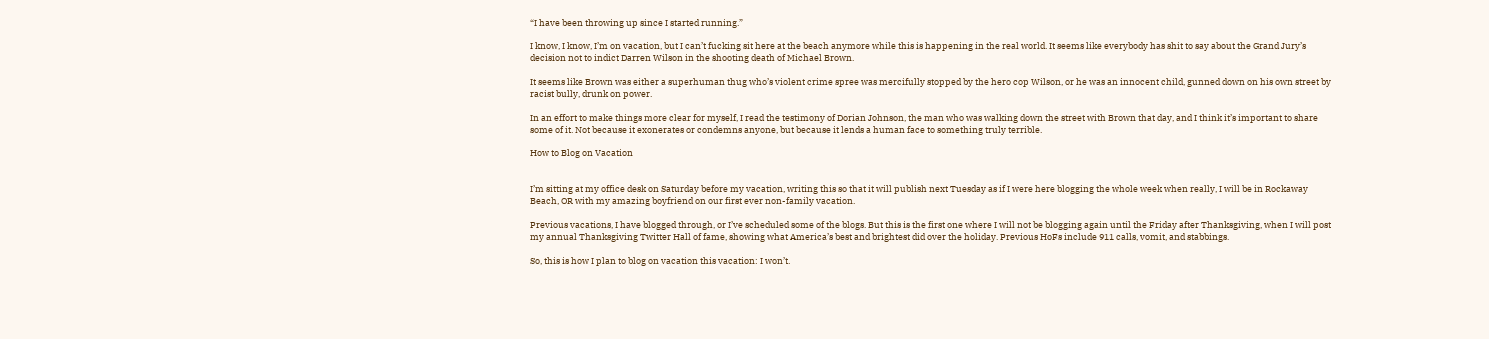“I have been throwing up since I started running.”

I know, I know, I’m on vacation, but I can’t fucking sit here at the beach anymore while this is happening in the real world. It seems like everybody has shit to say about the Grand Jury’s decision not to indict Darren Wilson in the shooting death of Michael Brown.

It seems like Brown was either a superhuman thug who’s violent crime spree was mercifully stopped by the hero cop Wilson, or he was an innocent child, gunned down on his own street by racist bully, drunk on power.

In an effort to make things more clear for myself, I read the testimony of Dorian Johnson, the man who was walking down the street with Brown that day, and I think it’s important to share some of it. Not because it exonerates or condemns anyone, but because it lends a human face to something truly terrible.

How to Blog on Vacation


I’m sitting at my office desk on Saturday before my vacation, writing this so that it will publish next Tuesday as if I were here blogging the whole week when really, I will be in Rockaway Beach, OR with my amazing boyfriend on our first ever non-family vacation.

Previous vacations, I have blogged through, or I’ve scheduled some of the blogs. But this is the first one where I will not be blogging again until the Friday after Thanksgiving, when I will post my annual Thanksgiving Twitter Hall of fame, showing what America’s best and brightest did over the holiday. Previous HoFs include 911 calls, vomit, and stabbings.

So, this is how I plan to blog on vacation this vacation: I won’t.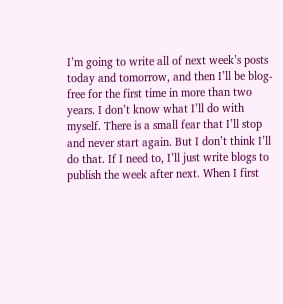I’m going to write all of next week’s posts today and tomorrow, and then I’ll be blog-free for the first time in more than two years. I don’t know what I’ll do with myself. There is a small fear that I’ll stop and never start again. But I don’t think I’ll do that. If I need to, I’ll just write blogs to publish the week after next. When I first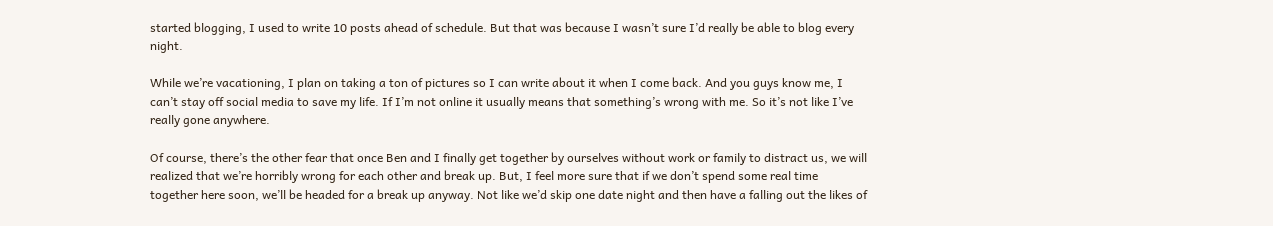started blogging, I used to write 10 posts ahead of schedule. But that was because I wasn’t sure I’d really be able to blog every night.

While we’re vacationing, I plan on taking a ton of pictures so I can write about it when I come back. And you guys know me, I can’t stay off social media to save my life. If I’m not online it usually means that something’s wrong with me. So it’s not like I’ve really gone anywhere.

Of course, there’s the other fear that once Ben and I finally get together by ourselves without work or family to distract us, we will realized that we’re horribly wrong for each other and break up. But, I feel more sure that if we don’t spend some real time together here soon, we’ll be headed for a break up anyway. Not like we’d skip one date night and then have a falling out the likes of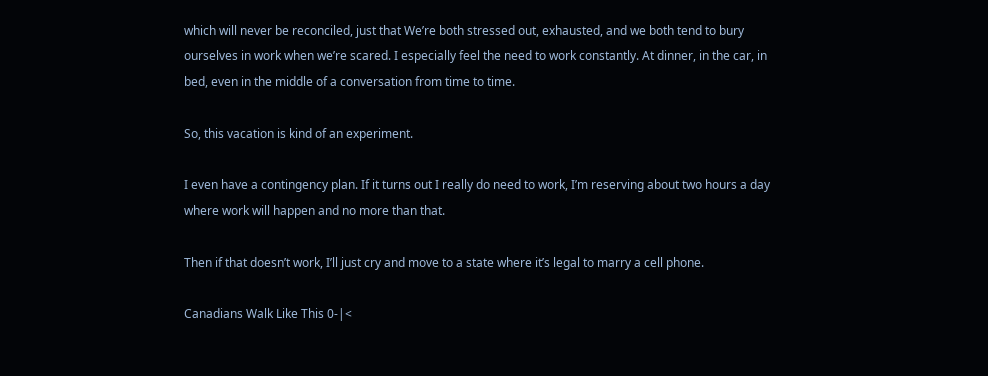which will never be reconciled, just that We’re both stressed out, exhausted, and we both tend to bury ourselves in work when we’re scared. I especially feel the need to work constantly. At dinner, in the car, in bed, even in the middle of a conversation from time to time.

So, this vacation is kind of an experiment.

I even have a contingency plan. If it turns out I really do need to work, I’m reserving about two hours a day where work will happen and no more than that.

Then if that doesn’t work, I’ll just cry and move to a state where it’s legal to marry a cell phone.

Canadians Walk Like This 0-|<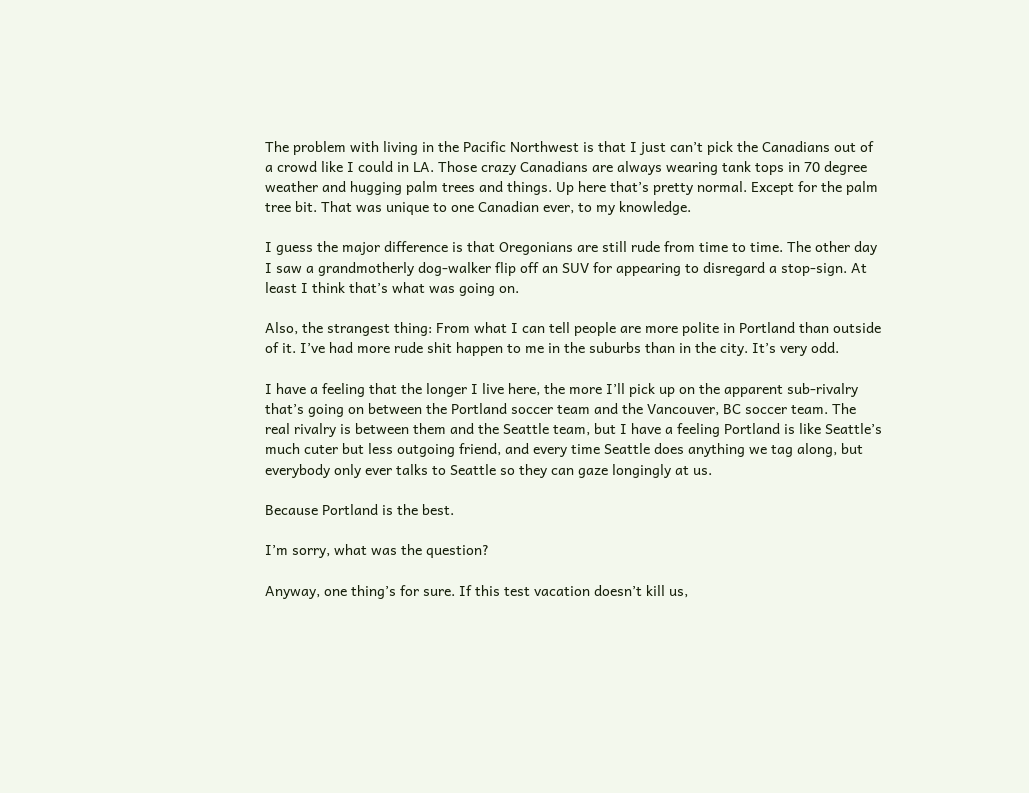The problem with living in the Pacific Northwest is that I just can’t pick the Canadians out of a crowd like I could in LA. Those crazy Canadians are always wearing tank tops in 70 degree weather and hugging palm trees and things. Up here that’s pretty normal. Except for the palm tree bit. That was unique to one Canadian ever, to my knowledge.

I guess the major difference is that Oregonians are still rude from time to time. The other day I saw a grandmotherly dog-walker flip off an SUV for appearing to disregard a stop-sign. At least I think that’s what was going on.

Also, the strangest thing: From what I can tell people are more polite in Portland than outside of it. I’ve had more rude shit happen to me in the suburbs than in the city. It’s very odd.

I have a feeling that the longer I live here, the more I’ll pick up on the apparent sub-rivalry that’s going on between the Portland soccer team and the Vancouver, BC soccer team. The real rivalry is between them and the Seattle team, but I have a feeling Portland is like Seattle’s much cuter but less outgoing friend, and every time Seattle does anything we tag along, but everybody only ever talks to Seattle so they can gaze longingly at us.

Because Portland is the best.

I’m sorry, what was the question?

Anyway, one thing’s for sure. If this test vacation doesn’t kill us,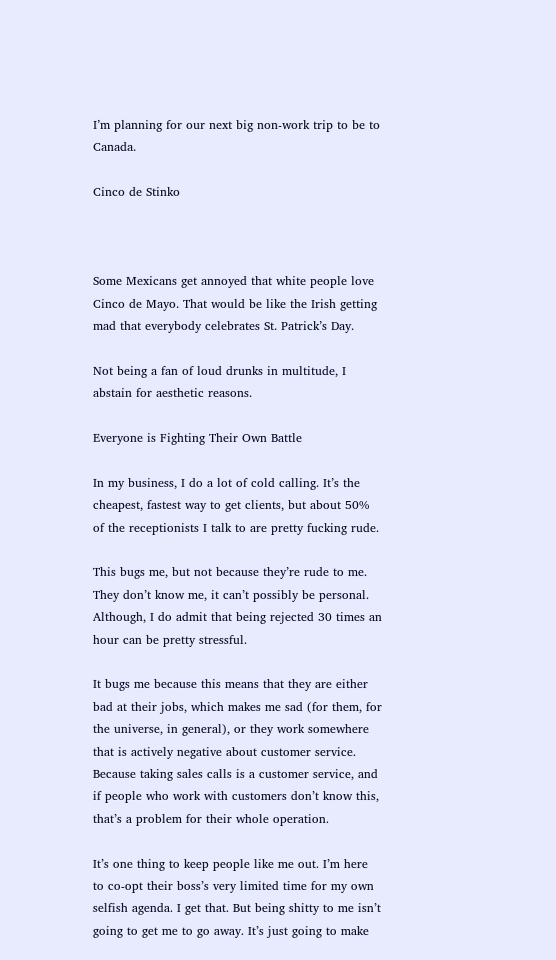I’m planning for our next big non-work trip to be to Canada.

Cinco de Stinko



Some Mexicans get annoyed that white people love Cinco de Mayo. That would be like the Irish getting mad that everybody celebrates St. Patrick’s Day.

Not being a fan of loud drunks in multitude, I abstain for aesthetic reasons.

Everyone is Fighting Their Own Battle

In my business, I do a lot of cold calling. It’s the cheapest, fastest way to get clients, but about 50% of the receptionists I talk to are pretty fucking rude.

This bugs me, but not because they’re rude to me. They don’t know me, it can’t possibly be personal. Although, I do admit that being rejected 30 times an hour can be pretty stressful.

It bugs me because this means that they are either bad at their jobs, which makes me sad (for them, for the universe, in general), or they work somewhere that is actively negative about customer service. Because taking sales calls is a customer service, and if people who work with customers don’t know this, that’s a problem for their whole operation.

It’s one thing to keep people like me out. I’m here to co-opt their boss’s very limited time for my own selfish agenda. I get that. But being shitty to me isn’t going to get me to go away. It’s just going to make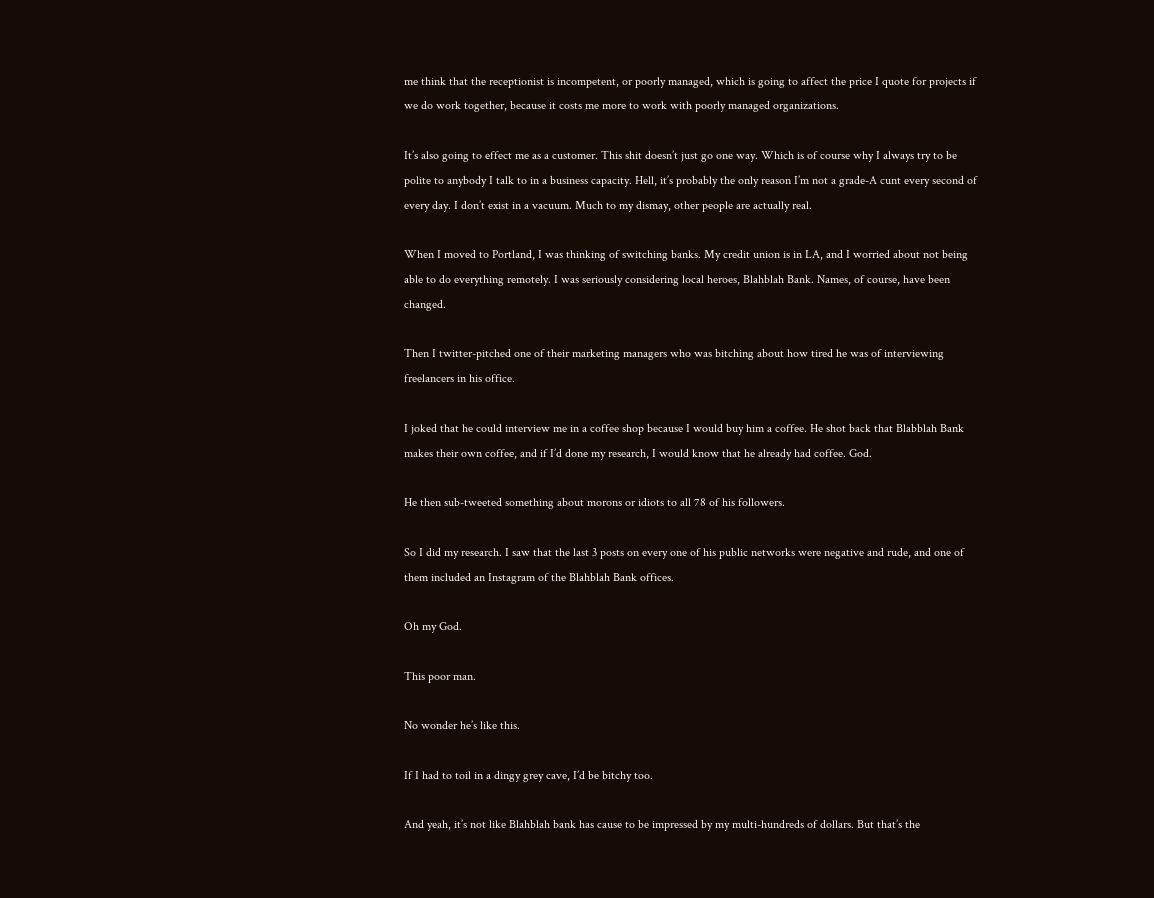me think that the receptionist is incompetent, or poorly managed, which is going to affect the price I quote for projects if we do work together, because it costs me more to work with poorly managed organizations.

It’s also going to effect me as a customer. This shit doesn’t just go one way. Which is of course why I always try to be polite to anybody I talk to in a business capacity. Hell, it’s probably the only reason I’m not a grade-A cunt every second of every day. I don’t exist in a vacuum. Much to my dismay, other people are actually real.

When I moved to Portland, I was thinking of switching banks. My credit union is in LA, and I worried about not being able to do everything remotely. I was seriously considering local heroes, Blahblah Bank. Names, of course, have been changed.

Then I twitter-pitched one of their marketing managers who was bitching about how tired he was of interviewing freelancers in his office.

I joked that he could interview me in a coffee shop because I would buy him a coffee. He shot back that Blabblah Bank makes their own coffee, and if I’d done my research, I would know that he already had coffee. God.

He then sub-tweeted something about morons or idiots to all 78 of his followers.

So I did my research. I saw that the last 3 posts on every one of his public networks were negative and rude, and one of them included an Instagram of the Blahblah Bank offices.

Oh my God.

This poor man.

No wonder he’s like this.

If I had to toil in a dingy grey cave, I’d be bitchy too.

And yeah, it’s not like Blahblah bank has cause to be impressed by my multi-hundreds of dollars. But that’s the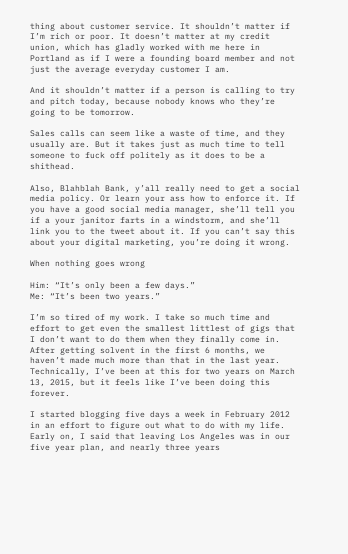thing about customer service. It shouldn’t matter if I’m rich or poor. It doesn’t matter at my credit union, which has gladly worked with me here in Portland as if I were a founding board member and not just the average everyday customer I am.

And it shouldn’t matter if a person is calling to try and pitch today, because nobody knows who they’re going to be tomorrow.

Sales calls can seem like a waste of time, and they usually are. But it takes just as much time to tell someone to fuck off politely as it does to be a shithead.

Also, Blahblah Bank, y’all really need to get a social media policy. Or learn your ass how to enforce it. If you have a good social media manager, she’ll tell you if a your janitor farts in a windstorm, and she’ll link you to the tweet about it. If you can’t say this about your digital marketing, you’re doing it wrong.

When nothing goes wrong

Him: “It’s only been a few days.”
Me: “It’s been two years.”

I’m so tired of my work. I take so much time and effort to get even the smallest littlest of gigs that I don’t want to do them when they finally come in. After getting solvent in the first 6 months, we haven’t made much more than that in the last year. Technically, I’ve been at this for two years on March 13, 2015, but it feels like I’ve been doing this forever.

I started blogging five days a week in February 2012 in an effort to figure out what to do with my life. Early on, I said that leaving Los Angeles was in our five year plan, and nearly three years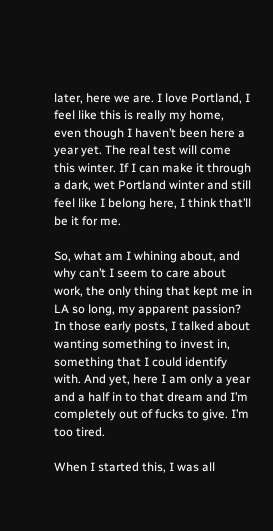later, here we are. I love Portland, I feel like this is really my home, even though I haven’t been here a year yet. The real test will come this winter. If I can make it through a dark, wet Portland winter and still feel like I belong here, I think that’ll be it for me.

So, what am I whining about, and why can’t I seem to care about work, the only thing that kept me in LA so long, my apparent passion? In those early posts, I talked about wanting something to invest in, something that I could identify with. And yet, here I am only a year and a half in to that dream and I’m completely out of fucks to give. I’m too tired.

When I started this, I was all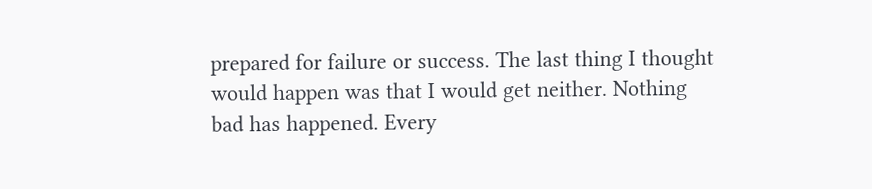prepared for failure or success. The last thing I thought would happen was that I would get neither. Nothing bad has happened. Every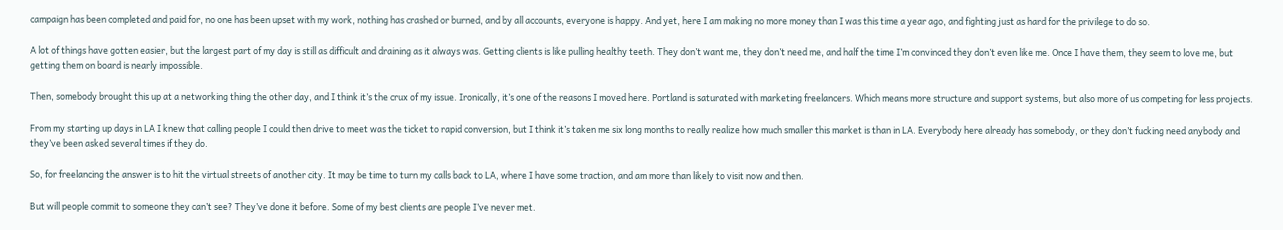campaign has been completed and paid for, no one has been upset with my work, nothing has crashed or burned, and by all accounts, everyone is happy. And yet, here I am making no more money than I was this time a year ago, and fighting just as hard for the privilege to do so.

A lot of things have gotten easier, but the largest part of my day is still as difficult and draining as it always was. Getting clients is like pulling healthy teeth. They don’t want me, they don’t need me, and half the time I’m convinced they don’t even like me. Once I have them, they seem to love me, but getting them on board is nearly impossible.

Then, somebody brought this up at a networking thing the other day, and I think it’s the crux of my issue. Ironically, it’s one of the reasons I moved here. Portland is saturated with marketing freelancers. Which means more structure and support systems, but also more of us competing for less projects.

From my starting up days in LA I knew that calling people I could then drive to meet was the ticket to rapid conversion, but I think it’s taken me six long months to really realize how much smaller this market is than in LA. Everybody here already has somebody, or they don’t fucking need anybody and they’ve been asked several times if they do.

So, for freelancing the answer is to hit the virtual streets of another city. It may be time to turn my calls back to LA, where I have some traction, and am more than likely to visit now and then.

But will people commit to someone they can’t see? They’ve done it before. Some of my best clients are people I’ve never met.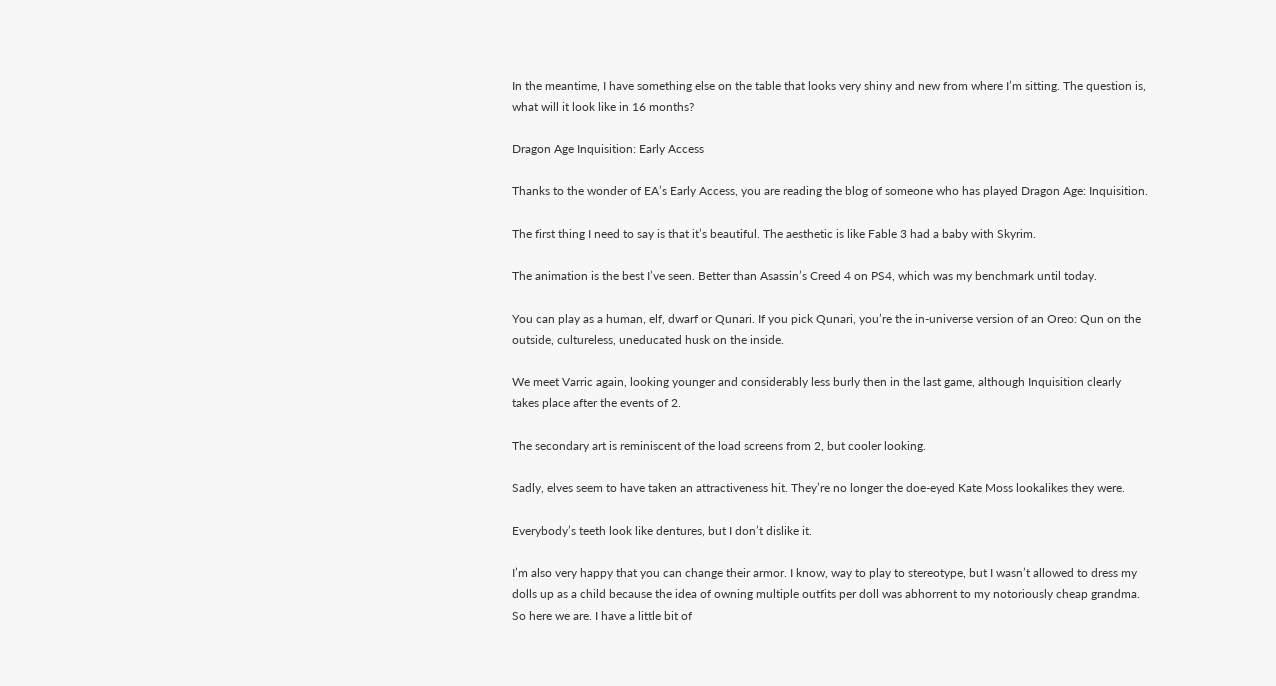In the meantime, I have something else on the table that looks very shiny and new from where I’m sitting. The question is, what will it look like in 16 months?

Dragon Age Inquisition: Early Access

Thanks to the wonder of EA’s Early Access, you are reading the blog of someone who has played Dragon Age: Inquisition.

The first thing I need to say is that it’s beautiful. The aesthetic is like Fable 3 had a baby with Skyrim.

The animation is the best I’ve seen. Better than Asassin’s Creed 4 on PS4, which was my benchmark until today.

You can play as a human, elf, dwarf or Qunari. If you pick Qunari, you’re the in-universe version of an Oreo: Qun on the outside, cultureless, uneducated husk on the inside.

We meet Varric again, looking younger and considerably less burly then in the last game, although Inquisition clearly takes place after the events of 2.

The secondary art is reminiscent of the load screens from 2, but cooler looking.

Sadly, elves seem to have taken an attractiveness hit. They’re no longer the doe-eyed Kate Moss lookalikes they were.

Everybody’s teeth look like dentures, but I don’t dislike it.

I’m also very happy that you can change their armor. I know, way to play to stereotype, but I wasn’t allowed to dress my dolls up as a child because the idea of owning multiple outfits per doll was abhorrent to my notoriously cheap grandma. So here we are. I have a little bit of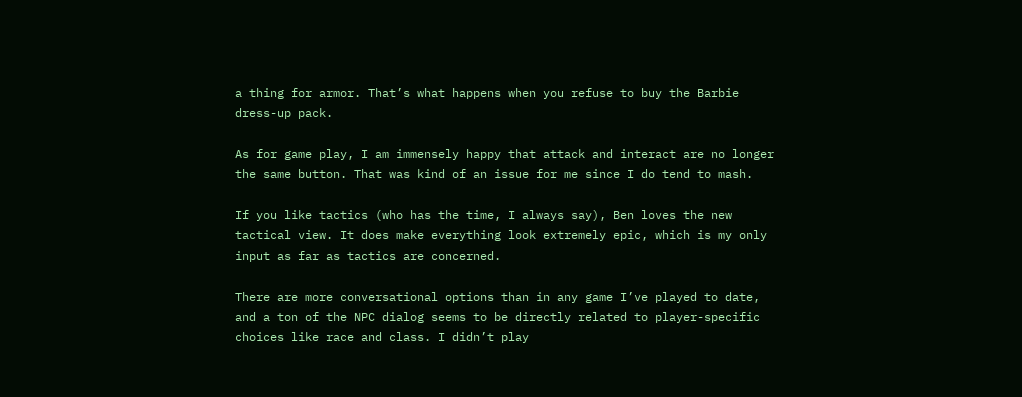a thing for armor. That’s what happens when you refuse to buy the Barbie dress-up pack.

As for game play, I am immensely happy that attack and interact are no longer the same button. That was kind of an issue for me since I do tend to mash.

If you like tactics (who has the time, I always say), Ben loves the new tactical view. It does make everything look extremely epic, which is my only input as far as tactics are concerned.

There are more conversational options than in any game I’ve played to date, and a ton of the NPC dialog seems to be directly related to player-specific choices like race and class. I didn’t play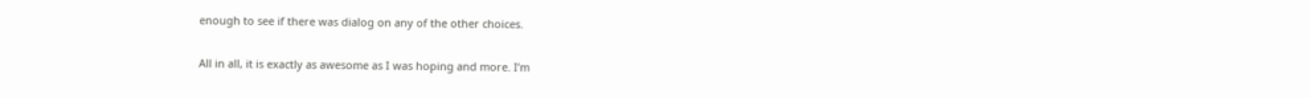enough to see if there was dialog on any of the other choices.

All in all, it is exactly as awesome as I was hoping and more. I’m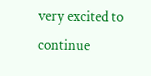very excited to continue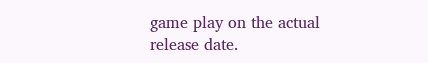game play on the actual release date.